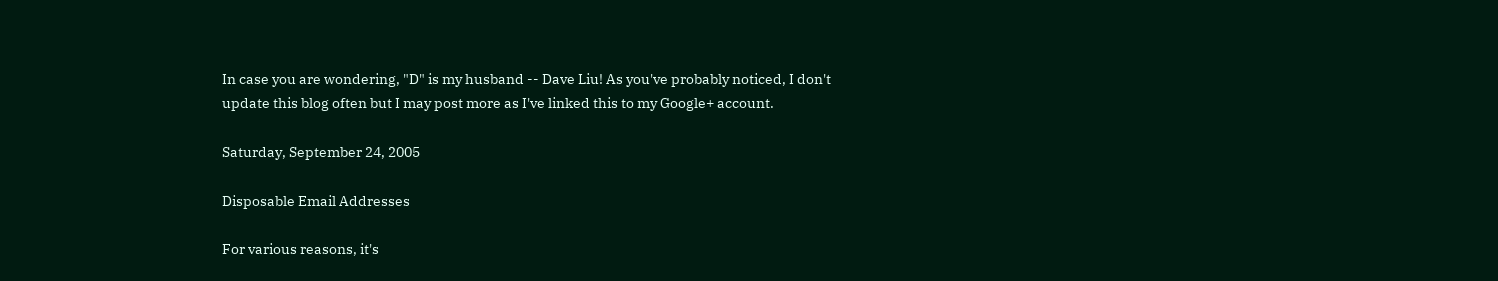In case you are wondering, "D" is my husband -- Dave Liu! As you've probably noticed, I don't update this blog often but I may post more as I've linked this to my Google+ account.

Saturday, September 24, 2005

Disposable Email Addresses

For various reasons, it's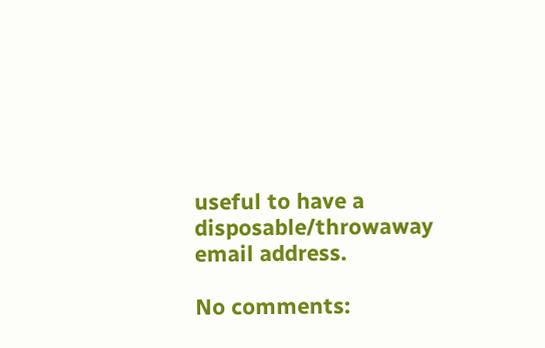useful to have a disposable/throwaway email address.

No comments: